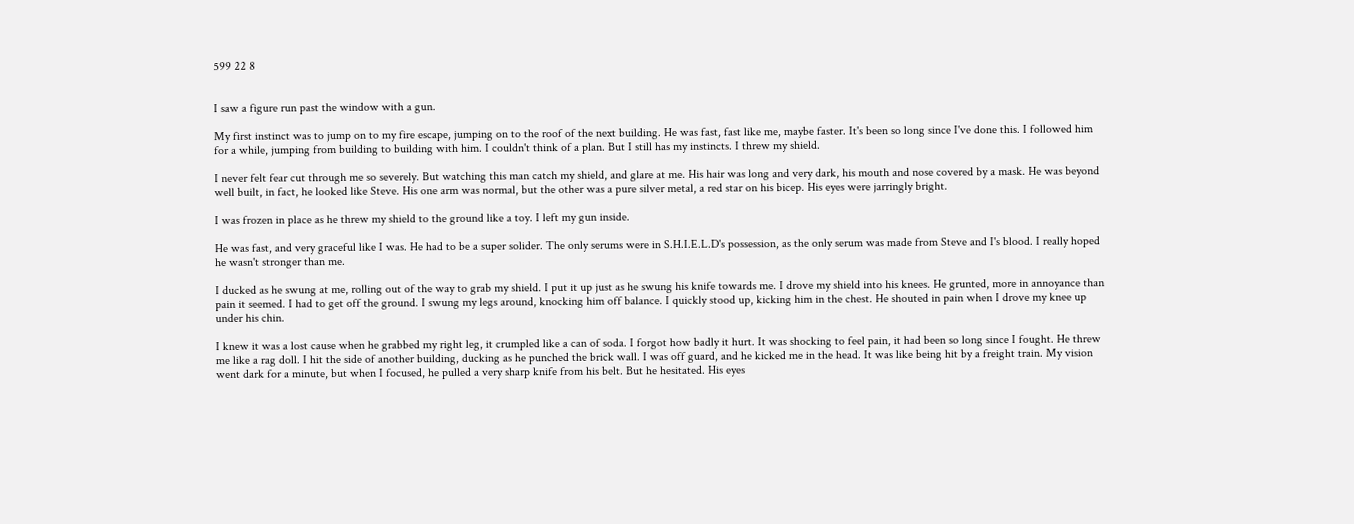599 22 8


I saw a figure run past the window with a gun.

My first instinct was to jump on to my fire escape, jumping on to the roof of the next building. He was fast, fast like me, maybe faster. It's been so long since I've done this. I followed him for a while, jumping from building to building with him. I couldn't think of a plan. But I still has my instincts. I threw my shield.

I never felt fear cut through me so severely. But watching this man catch my shield, and glare at me. His hair was long and very dark, his mouth and nose covered by a mask. He was beyond well built, in fact, he looked like Steve. His one arm was normal, but the other was a pure silver metal, a red star on his bicep. His eyes were jarringly bright.

I was frozen in place as he threw my shield to the ground like a toy. I left my gun inside.

He was fast, and very graceful like I was. He had to be a super solider. The only serums were in S.H.I.E.L.D's possession, as the only serum was made from Steve and I's blood. I really hoped he wasn't stronger than me.

I ducked as he swung at me, rolling out of the way to grab my shield. I put it up just as he swung his knife towards me. I drove my shield into his knees. He grunted, more in annoyance than pain it seemed. I had to get off the ground. I swung my legs around, knocking him off balance. I quickly stood up, kicking him in the chest. He shouted in pain when I drove my knee up under his chin.

I knew it was a lost cause when he grabbed my right leg, it crumpled like a can of soda. I forgot how badly it hurt. It was shocking to feel pain, it had been so long since I fought. He threw me like a rag doll. I hit the side of another building, ducking as he punched the brick wall. I was off guard, and he kicked me in the head. It was like being hit by a freight train. My vision went dark for a minute, but when I focused, he pulled a very sharp knife from his belt. But he hesitated. His eyes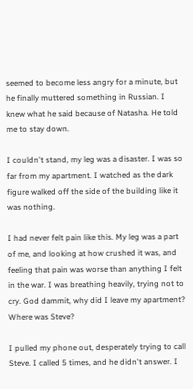seemed to become less angry for a minute, but he finally muttered something in Russian. I knew what he said because of Natasha. He told me to stay down.

I couldn't stand, my leg was a disaster. I was so far from my apartment. I watched as the dark figure walked off the side of the building like it was nothing.

I had never felt pain like this. My leg was a part of me, and looking at how crushed it was, and feeling that pain was worse than anything I felt in the war. I was breathing heavily, trying not to cry. God dammit, why did I leave my apartment? Where was Steve?

I pulled my phone out, desperately trying to call Steve. I called 5 times, and he didn't answer. I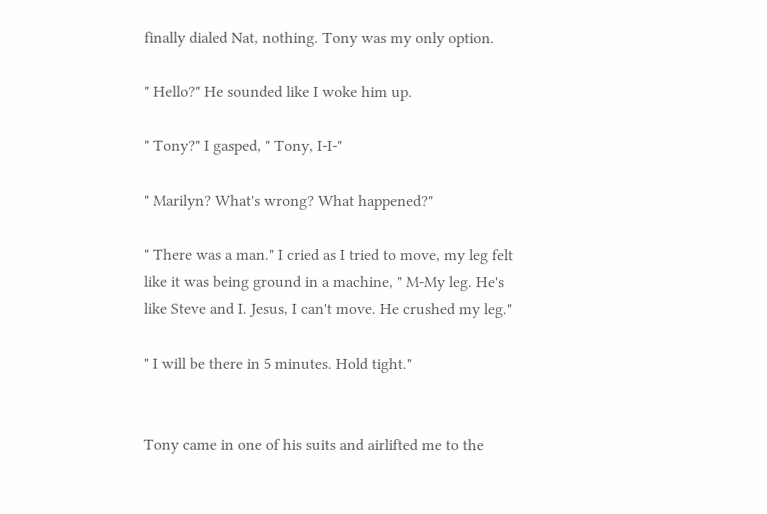finally dialed Nat, nothing. Tony was my only option.

" Hello?" He sounded like I woke him up.

" Tony?" I gasped, " Tony, I-I-"

" Marilyn? What's wrong? What happened?"

" There was a man." I cried as I tried to move, my leg felt like it was being ground in a machine, " M-My leg. He's like Steve and I. Jesus, I can't move. He crushed my leg."

" I will be there in 5 minutes. Hold tight."


Tony came in one of his suits and airlifted me to the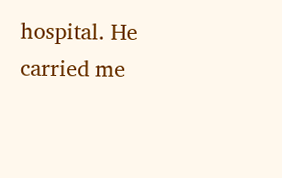hospital. He carried me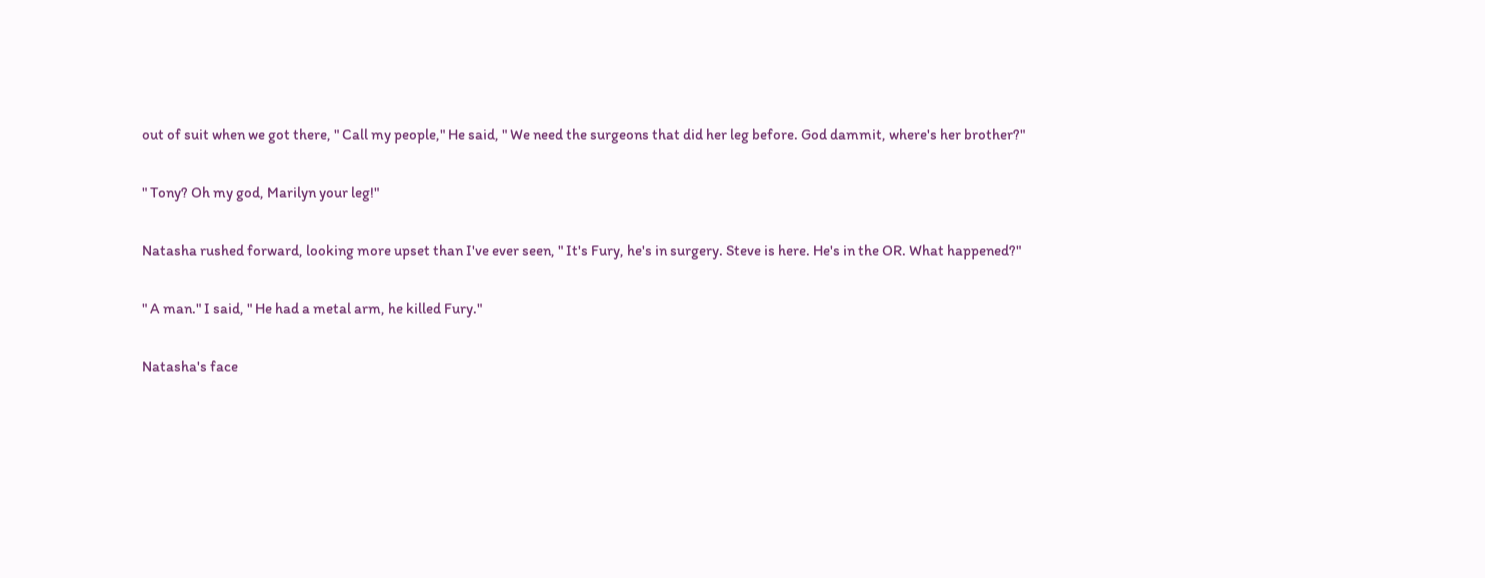out of suit when we got there, " Call my people," He said, " We need the surgeons that did her leg before. God dammit, where's her brother?"

" Tony? Oh my god, Marilyn your leg!"

Natasha rushed forward, looking more upset than I've ever seen, " It's Fury, he's in surgery. Steve is here. He's in the OR. What happened?"

" A man." I said, " He had a metal arm, he killed Fury."

Natasha's face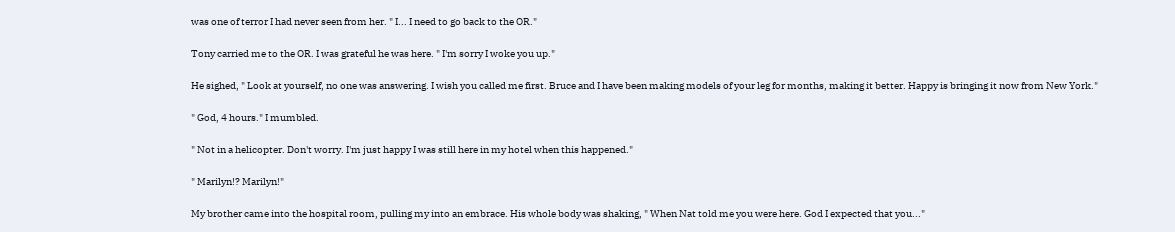was one of terror I had never seen from her. " I... I need to go back to the OR."

Tony carried me to the OR. I was grateful he was here. " I'm sorry I woke you up."

He sighed, " Look at yourself, no one was answering. I wish you called me first. Bruce and I have been making models of your leg for months, making it better. Happy is bringing it now from New York."

" God, 4 hours." I mumbled.

" Not in a helicopter. Don't worry. I'm just happy I was still here in my hotel when this happened."

" Marilyn!? Marilyn!"

My brother came into the hospital room, pulling my into an embrace. His whole body was shaking, " When Nat told me you were here. God I expected that you..."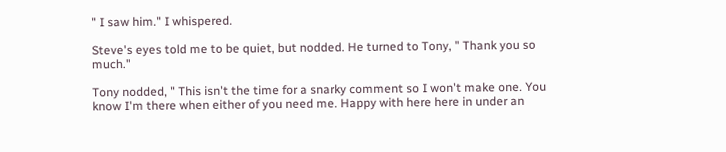" I saw him." I whispered.

Steve's eyes told me to be quiet, but nodded. He turned to Tony, " Thank you so much."

Tony nodded, " This isn't the time for a snarky comment so I won't make one. You know I'm there when either of you need me. Happy with here here in under an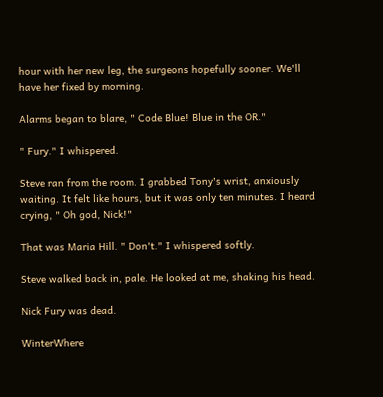hour with her new leg, the surgeons hopefully sooner. We'll have her fixed by morning.

Alarms began to blare, " Code Blue! Blue in the OR."

" Fury." I whispered.

Steve ran from the room. I grabbed Tony's wrist, anxiously waiting. It felt like hours, but it was only ten minutes. I heard crying, " Oh god, Nick!"

That was Maria Hill. " Don't." I whispered softly.

Steve walked back in, pale. He looked at me, shaking his head.

Nick Fury was dead.

WinterWhere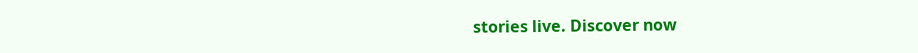stories live. Discover now